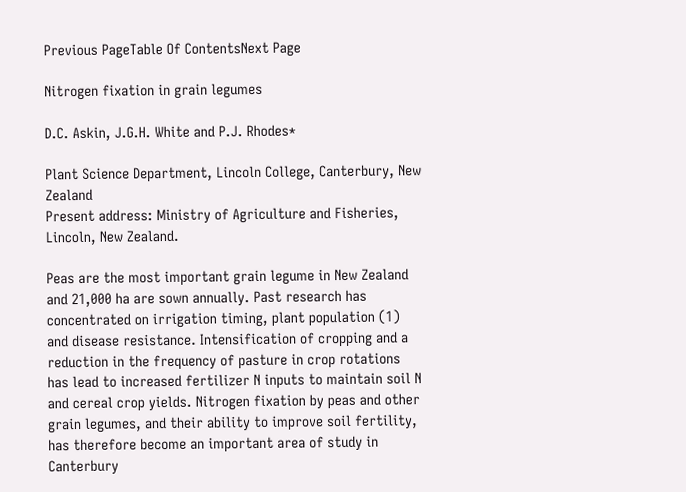Previous PageTable Of ContentsNext Page

Nitrogen fixation in grain legumes

D.C. Askin, J.G.H. White and P.J. Rhodes*

Plant Science Department, Lincoln College, Canterbury, New Zealand
Present address: Ministry of Agriculture and Fisheries, Lincoln, New Zealand.

Peas are the most important grain legume in New Zealand and 21,000 ha are sown annually. Past research has concentrated on irrigation timing, plant population (1) and disease resistance. Intensification of cropping and a reduction in the frequency of pasture in crop rotations has lead to increased fertilizer N inputs to maintain soil N and cereal crop yields. Nitrogen fixation by peas and other grain legumes, and their ability to improve soil fertility, has therefore become an important area of study in Canterbury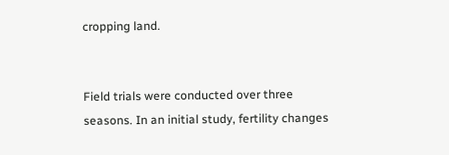cropping land.


Field trials were conducted over three seasons. In an initial study, fertility changes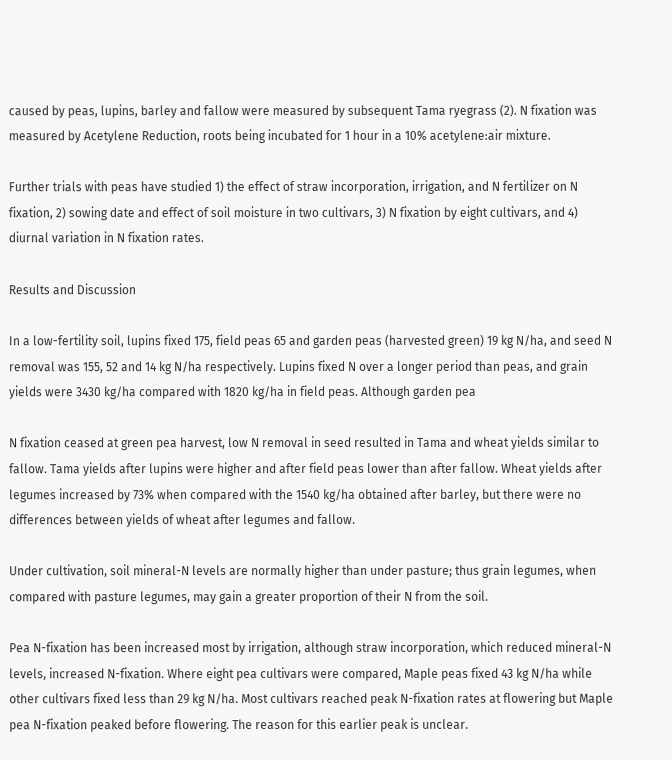caused by peas, lupins, barley and fallow were measured by subsequent Tama ryegrass (2). N fixation was measured by Acetylene Reduction, roots being incubated for 1 hour in a 10% acetylene:air mixture.

Further trials with peas have studied 1) the effect of straw incorporation, irrigation, and N fertilizer on N fixation, 2) sowing date and effect of soil moisture in two cultivars, 3) N fixation by eight cultivars, and 4) diurnal variation in N fixation rates.

Results and Discussion

In a low-fertility soil, lupins fixed 175, field peas 65 and garden peas (harvested green) 19 kg N/ha, and seed N removal was 155, 52 and 14 kg N/ha respectively. Lupins fixed N over a longer period than peas, and grain yields were 3430 kg/ha compared with 1820 kg/ha in field peas. Although garden pea

N fixation ceased at green pea harvest, low N removal in seed resulted in Tama and wheat yields similar to fallow. Tama yields after lupins were higher and after field peas lower than after fallow. Wheat yields after legumes increased by 73% when compared with the 1540 kg/ha obtained after barley, but there were no differences between yields of wheat after legumes and fallow.

Under cultivation, soil mineral-N levels are normally higher than under pasture; thus grain legumes, when compared with pasture legumes, may gain a greater proportion of their N from the soil.

Pea N-fixation has been increased most by irrigation, although straw incorporation, which reduced mineral-N levels, increased N-fixation. Where eight pea cultivars were compared, Maple peas fixed 43 kg N/ha while other cultivars fixed less than 29 kg N/ha. Most cultivars reached peak N-fixation rates at flowering but Maple pea N-fixation peaked before flowering. The reason for this earlier peak is unclear.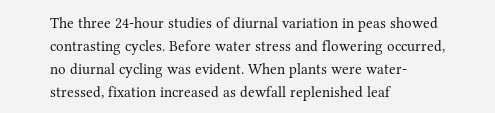The three 24-hour studies of diurnal variation in peas showed contrasting cycles. Before water stress and flowering occurred, no diurnal cycling was evident. When plants were water-stressed, fixation increased as dewfall replenished leaf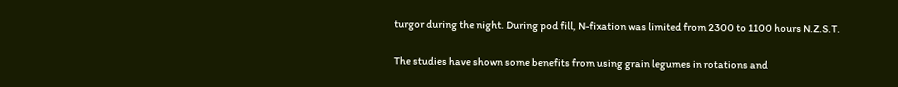turgor during the night. During pod fill, N-fixation was limited from 2300 to 1100 hours N.Z.S.T.

The studies have shown some benefits from using grain legumes in rotations and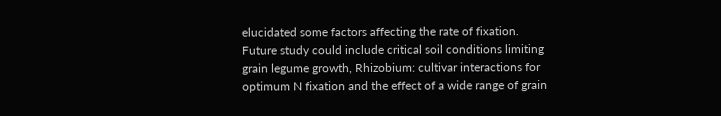elucidated some factors affecting the rate of fixation. Future study could include critical soil conditions limiting grain legume growth, Rhizobium: cultivar interactions for optimum N fixation and the effect of a wide range of grain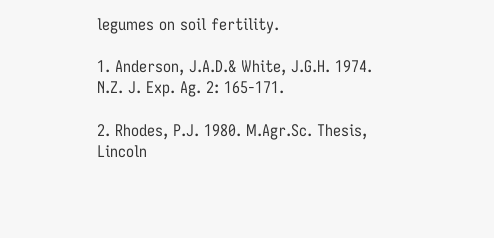legumes on soil fertility.

1. Anderson, J.A.D.& White, J.G.H. 1974. N.Z. J. Exp. Ag. 2: 165-171.

2. Rhodes, P.J. 1980. M.Agr.Sc. Thesis, Lincoln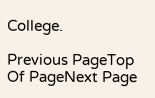College.

Previous PageTop Of PageNext Page